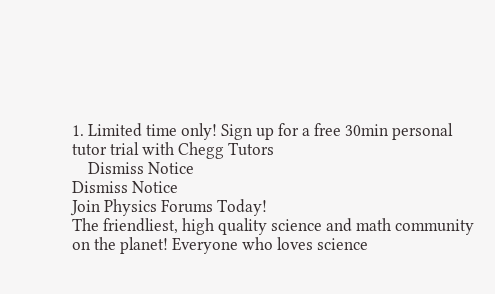1. Limited time only! Sign up for a free 30min personal tutor trial with Chegg Tutors
    Dismiss Notice
Dismiss Notice
Join Physics Forums Today!
The friendliest, high quality science and math community on the planet! Everyone who loves science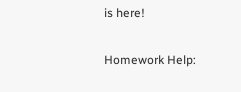is here!

Homework Help: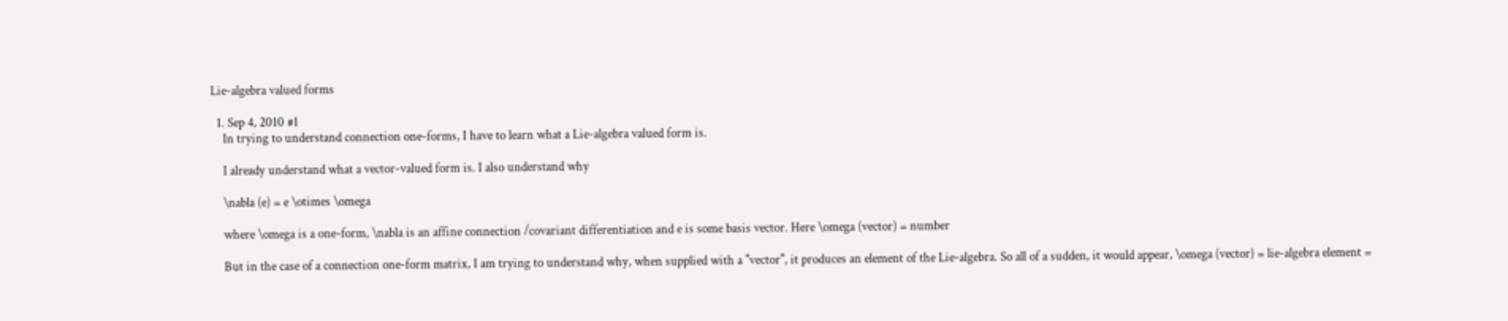Lie-algebra valued forms

  1. Sep 4, 2010 #1
    In trying to understand connection one-forms, I have to learn what a Lie-algebra valued form is.

    I already understand what a vector-valued form is. I also understand why

    \nabla (e) = e \otimes \omega

    where \omega is a one-form, \nabla is an affine connection /covariant differentiation and e is some basis vector. Here \omega (vector) = number

    But in the case of a connection one-form matrix, I am trying to understand why, when supplied with a "vector", it produces an element of the Lie-algebra. So all of a sudden, it would appear, \omega (vector) = lie-algebra element =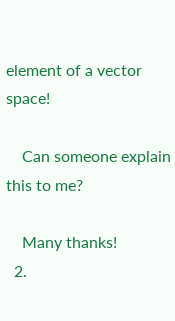element of a vector space!

    Can someone explain this to me?

    Many thanks!
  2.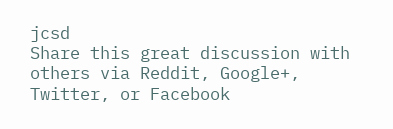jcsd
Share this great discussion with others via Reddit, Google+, Twitter, or Facebook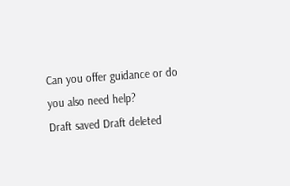Can you offer guidance or do you also need help?
Draft saved Draft deleted